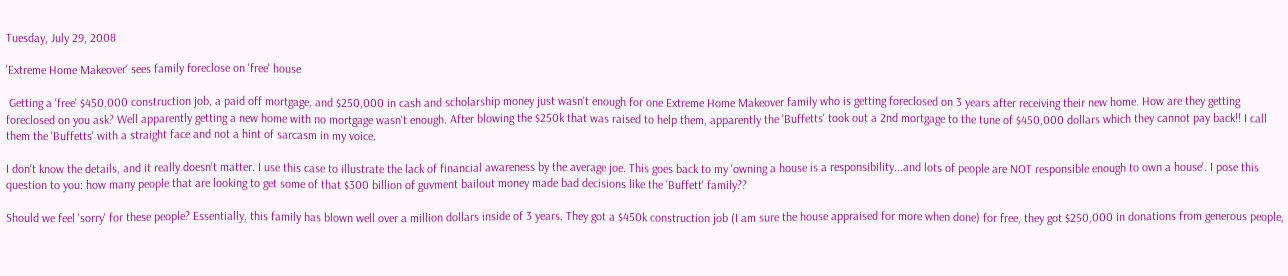Tuesday, July 29, 2008

'Extreme Home Makeover' sees family foreclose on 'free' house

 Getting a 'free' $450,000 construction job, a paid off mortgage, and $250,000 in cash and scholarship money just wasn't enough for one Extreme Home Makeover family who is getting foreclosed on 3 years after receiving their new home. How are they getting foreclosed on you ask? Well apparently getting a new home with no mortgage wasn't enough. After blowing the $250k that was raised to help them, apparently the 'Buffetts' took out a 2nd mortgage to the tune of $450,000 dollars which they cannot pay back!! I call them the 'Buffetts' with a straight face and not a hint of sarcasm in my voice.

I don't know the details, and it really doesn't matter. I use this case to illustrate the lack of financial awareness by the average joe. This goes back to my 'owning a house is a responsibility...and lots of people are NOT responsible enough to own a house'. I pose this question to you: how many people that are looking to get some of that $300 billion of guvment bailout money made bad decisions like the 'Buffett' family??

Should we feel 'sorry' for these people? Essentially, this family has blown well over a million dollars inside of 3 years. They got a $450k construction job (I am sure the house appraised for more when done) for free, they got $250,000 in donations from generous people,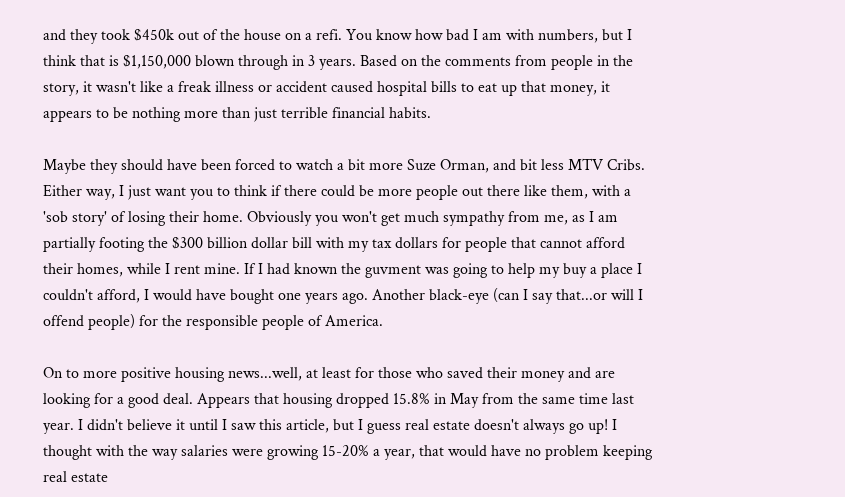and they took $450k out of the house on a refi. You know how bad I am with numbers, but I think that is $1,150,000 blown through in 3 years. Based on the comments from people in the story, it wasn't like a freak illness or accident caused hospital bills to eat up that money, it appears to be nothing more than just terrible financial habits.

Maybe they should have been forced to watch a bit more Suze Orman, and bit less MTV Cribs. Either way, I just want you to think if there could be more people out there like them, with a 'sob story' of losing their home. Obviously you won't get much sympathy from me, as I am partially footing the $300 billion dollar bill with my tax dollars for people that cannot afford their homes, while I rent mine. If I had known the guvment was going to help my buy a place I couldn't afford, I would have bought one years ago. Another black-eye (can I say that...or will I offend people) for the responsible people of America.

On to more positive housing news...well, at least for those who saved their money and are looking for a good deal. Appears that housing dropped 15.8% in May from the same time last year. I didn't believe it until I saw this article, but I guess real estate doesn't always go up! I thought with the way salaries were growing 15-20% a year, that would have no problem keeping real estate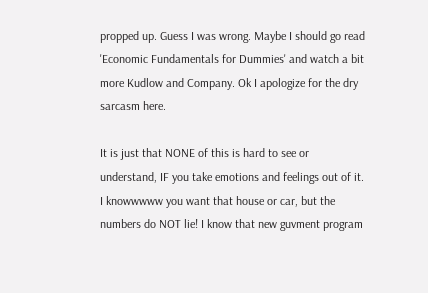propped up. Guess I was wrong. Maybe I should go read 'Economic Fundamentals for Dummies' and watch a bit more Kudlow and Company. Ok I apologize for the dry sarcasm here.

It is just that NONE of this is hard to see or understand, IF you take emotions and feelings out of it. I knowwwww you want that house or car, but the numbers do NOT lie! I know that new guvment program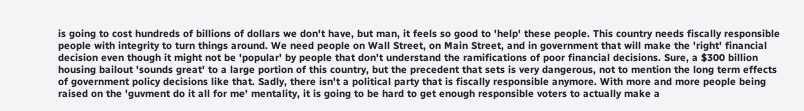is going to cost hundreds of billions of dollars we don't have, but man, it feels so good to 'help' these people. This country needs fiscally responsible people with integrity to turn things around. We need people on Wall Street, on Main Street, and in government that will make the 'right' financial decision even though it might not be 'popular' by people that don't understand the ramifications of poor financial decisions. Sure, a $300 billion housing bailout 'sounds great' to a large portion of this country, but the precedent that sets is very dangerous, not to mention the long term effects of government policy decisions like that. Sadly, there isn't a political party that is fiscally responsible anymore. With more and more people being raised on the 'guvment do it all for me' mentality, it is going to be hard to get enough responsible voters to actually make a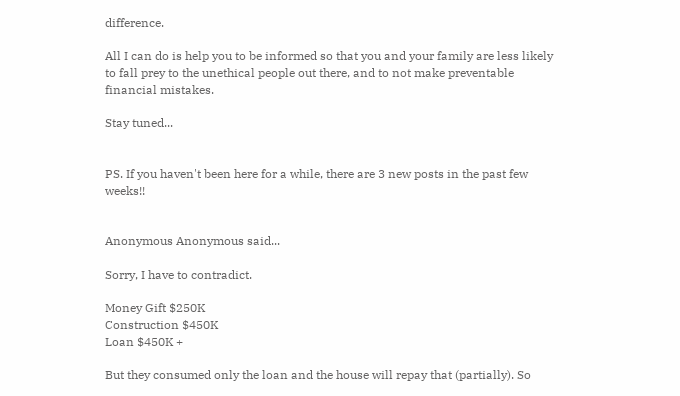difference.

All I can do is help you to be informed so that you and your family are less likely to fall prey to the unethical people out there, and to not make preventable financial mistakes.

Stay tuned...


PS. If you haven't been here for a while, there are 3 new posts in the past few weeks!!


Anonymous Anonymous said...

Sorry, I have to contradict.

Money Gift $250K
Construction $450K
Loan $450K +

But they consumed only the loan and the house will repay that (partially). So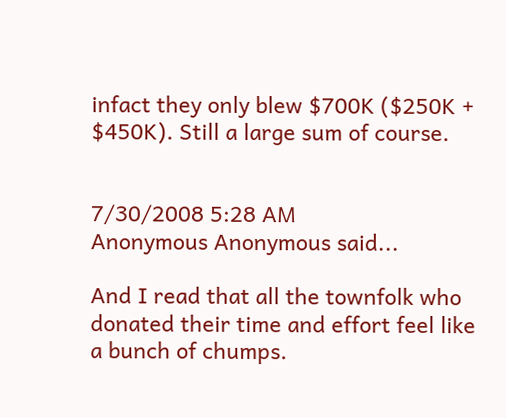infact they only blew $700K ($250K + $450K). Still a large sum of course.


7/30/2008 5:28 AM
Anonymous Anonymous said...

And I read that all the townfolk who donated their time and effort feel like a bunch of chumps.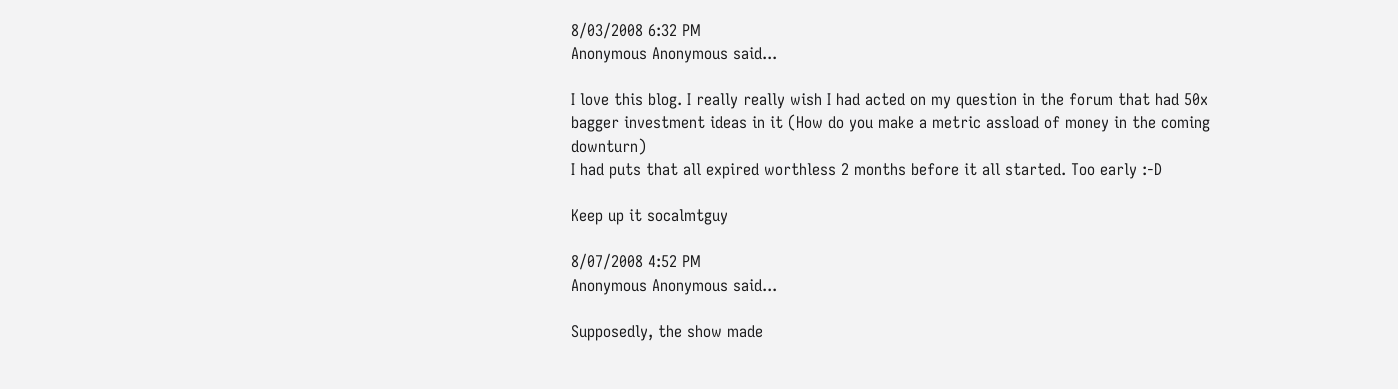8/03/2008 6:32 PM
Anonymous Anonymous said...

I love this blog. I really really wish I had acted on my question in the forum that had 50x bagger investment ideas in it (How do you make a metric assload of money in the coming downturn)
I had puts that all expired worthless 2 months before it all started. Too early :-D

Keep up it socalmtguy

8/07/2008 4:52 PM
Anonymous Anonymous said...

Supposedly, the show made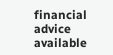financial advice available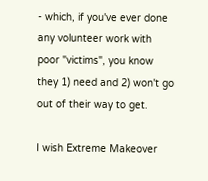- which, if you've ever done any volunteer work with poor "victims", you know they 1) need and 2) won't go out of their way to get.

I wish Extreme Makeover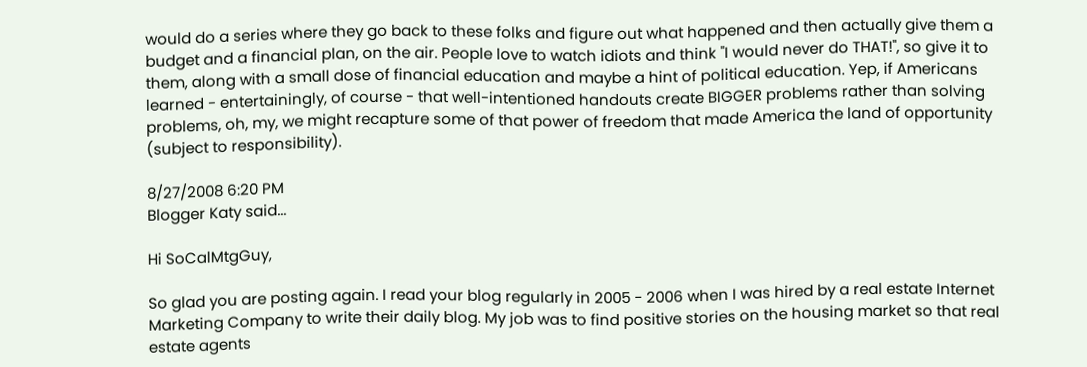would do a series where they go back to these folks and figure out what happened and then actually give them a budget and a financial plan, on the air. People love to watch idiots and think "I would never do THAT!", so give it to them, along with a small dose of financial education and maybe a hint of political education. Yep, if Americans learned - entertainingly, of course - that well-intentioned handouts create BIGGER problems rather than solving problems, oh, my, we might recapture some of that power of freedom that made America the land of opportunity (subject to responsibility).

8/27/2008 6:20 PM
Blogger Katy said...

Hi SoCalMtgGuy,

So glad you are posting again. I read your blog regularly in 2005 - 2006 when I was hired by a real estate Internet Marketing Company to write their daily blog. My job was to find positive stories on the housing market so that real estate agents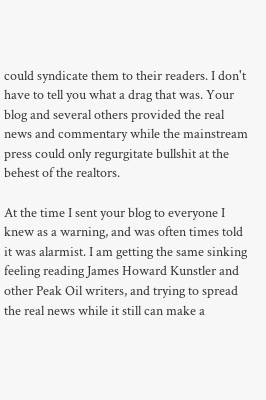could syndicate them to their readers. I don't have to tell you what a drag that was. Your blog and several others provided the real news and commentary while the mainstream press could only regurgitate bullshit at the behest of the realtors.

At the time I sent your blog to everyone I knew as a warning, and was often times told it was alarmist. I am getting the same sinking feeling reading James Howard Kunstler and other Peak Oil writers, and trying to spread the real news while it still can make a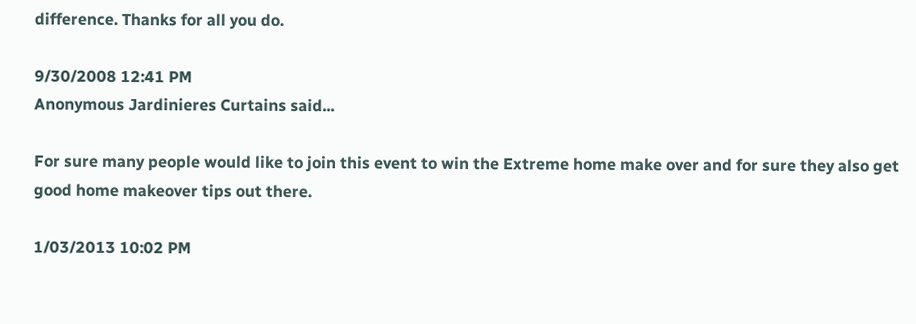difference. Thanks for all you do.

9/30/2008 12:41 PM
Anonymous Jardinieres Curtains said...

For sure many people would like to join this event to win the Extreme home make over and for sure they also get good home makeover tips out there.

1/03/2013 10:02 PM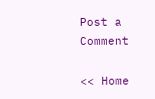Post a Comment

<< Home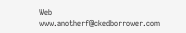Web www.anotherf@ckedborrower.com